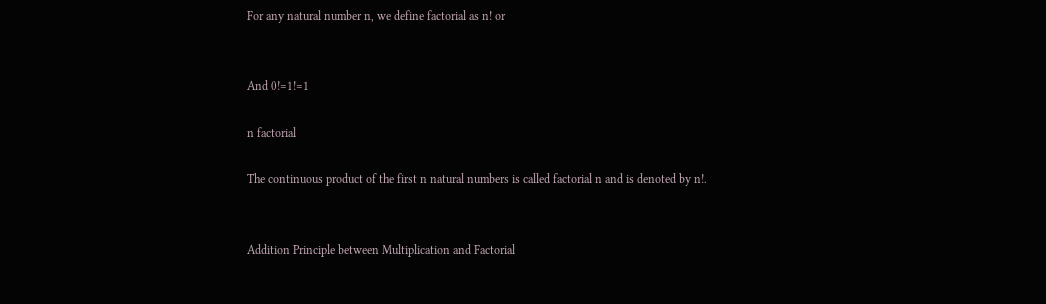For any natural number n, we define factorial as n! or


And 0!=1!=1

n factorial

The continuous product of the first n natural numbers is called factorial n and is denoted by n!.


Addition Principle between Multiplication and Factorial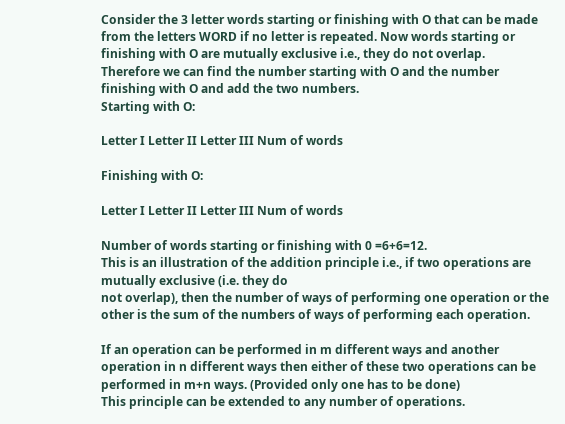Consider the 3 letter words starting or finishing with O that can be made from the letters WORD if no letter is repeated. Now words starting or finishing with O are mutually exclusive i.e., they do not overlap.
Therefore we can find the number starting with O and the number finishing with O and add the two numbers.
Starting with O:

Letter I Letter II Letter III Num of words

Finishing with O:

Letter I Letter II Letter III Num of words

Number of words starting or finishing with 0 =6+6=12.
This is an illustration of the addition principle i.e., if two operations are mutually exclusive (i.e. they do
not overlap), then the number of ways of performing one operation or the other is the sum of the numbers of ways of performing each operation.

If an operation can be performed in m different ways and another operation in n different ways then either of these two operations can be performed in m+n ways. (Provided only one has to be done)
This principle can be extended to any number of operations.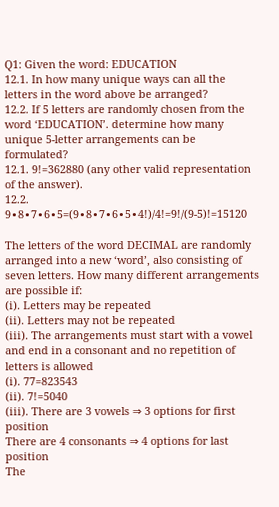Q1: Given the word: EDUCATION
12.1. In how many unique ways can all the letters in the word above be arranged?
12.2. If 5 letters are randomly chosen from the word ‘EDUCATION’. determine how many unique 5-letter arrangements can be formulated?
12.1. 9!=362880 (any other valid representation of the answer).
12.2. 9∙8∙7∙6∙5=(9∙8∙7∙6∙5∙4!)/4!=9!/(9-5)!=15120

The letters of the word DECIMAL are randomly arranged into a new ‘word’, also consisting of seven letters. How many different arrangements are possible if:
(i). Letters may be repeated
(ii). Letters may not be repeated
(iii). The arrangements must start with a vowel and end in a consonant and no repetition of letters is allowed
(i). 77=823543
(ii). 7!=5040
(iii). There are 3 vowels ⇒ 3 options for first position
There are 4 consonants ⇒ 4 options for last position
The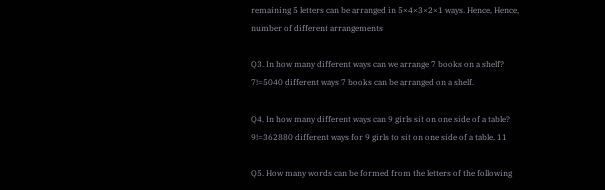remaining 5 letters can be arranged in 5×4×3×2×1 ways. Hence, Hence, number of different arrangements

Q3. In how many different ways can we arrange 7 books on a shelf?
7!=5040 different ways 7 books can be arranged on a shelf.

Q4. In how many different ways can 9 girls sit on one side of a table?
9!=362880 different ways for 9 girls to sit on one side of a table. 11

Q5. How many words can be formed from the letters of the following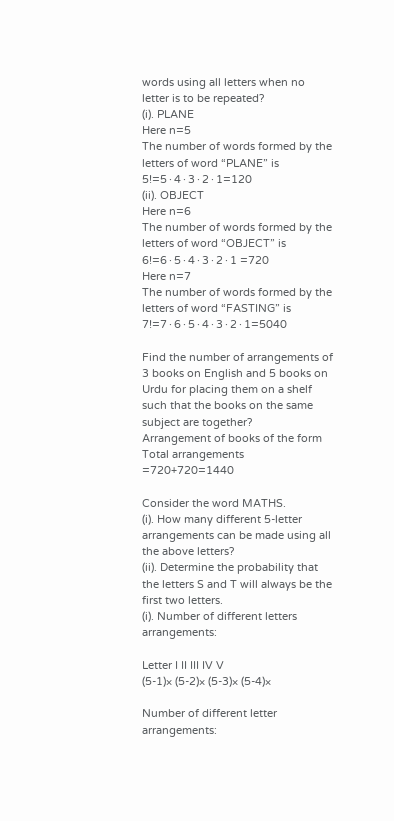words using all letters when no letter is to be repeated?
(i). PLANE
Here n=5
The number of words formed by the letters of word “PLANE” is 5!=5∙4∙3∙2∙1=120
(ii). OBJECT
Here n=6
The number of words formed by the letters of word “OBJECT” is 6!=6∙5∙4∙3∙2∙1 =720
Here n=7
The number of words formed by the letters of word “FASTING” is 7!=7∙6∙5∙4∙3∙2∙1=5040

Find the number of arrangements of 3 books on English and 5 books on Urdu for placing them on a shelf such that the books on the same subject are together?
Arrangement of books of the form
Total arrangements =720+720=1440

Consider the word MATHS.
(i). How many different 5-letter arrangements can be made using all the above letters?
(ii). Determine the probability that the letters S and T will always be the first two letters.
(i). Number of different letters arrangements:

Letter I II III IV V
(5-1)× (5-2)× (5-3)× (5-4)×

Number of different letter arrangements: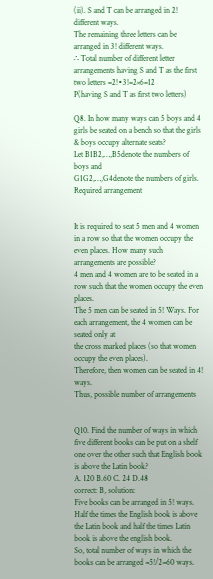(ii). S and T can be arranged in 2! different ways.
The remaining three letters can be arranged in 3! different ways.
∴ Total number of different letter arrangements having S and T as the first two letters =2!∙3!=2×6=12
P(having S and T as first two letters)

Q8. In how many ways can 5 boys and 4 girls be seated on a bench so that the girls & boys occupy alternate seats?
Let B1B2,…,B5denote the numbers of boys and
G1G2,…,G4denote the numbers of girls.
Required arrangement


It is required to seat 5 men and 4 women in a row so that the women occupy the even places. How many such arrangements are possible?
4 men and 4 women are to be seated in a row such that the women occupy the even places.
The 5 men can be seated in 5! Ways. For each arrangement, the 4 women can be seated only at
the cross marked places (so that women occupy the even places).
Therefore, then women can be seated in 4! ways.
Thus, possible number of arrangements


Q10. Find the number of ways in which five different books can be put on a shelf one over the other such that English book is above the Latin book?
A. 120 B.60 C. 24 D.48
correct: B, solution:
Five books can be arranged in 5! ways.
Half the times the English book is above the Latin book and half the times Latin book is above the english book.
So, total number of ways in which the books can be arranged =5!/2=60 ways.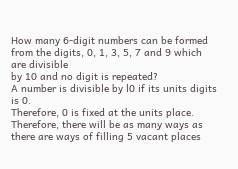How many 6-digit numbers can be formed from the digits, 0, 1, 3, 5, 7 and 9 which are divisible
by 10 and no digit is repeated?
A number is divisible by l0 if its units digits is 0.
Therefore, 0 is fixed at the units place.
Therefore, there will be as many ways as there are ways of filling 5 vacant places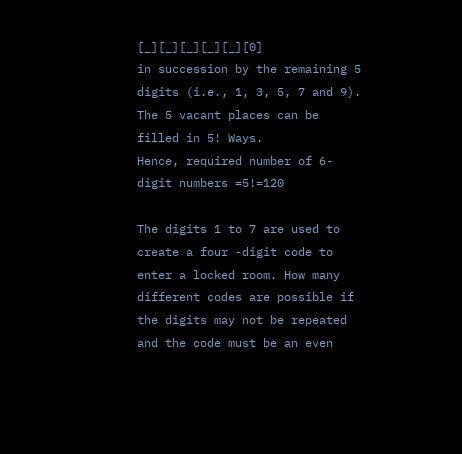[_][_][_][_][_][0]
in succession by the remaining 5 digits (i.e., 1, 3, 5, 7 and 9).
The 5 vacant places can be filled in 5! Ways.
Hence, required number of 6-digit numbers =5!=120

The digits 1 to 7 are used to create a four -digit code to enter a locked room. How many different codes are possible if the digits may not be repeated and the code must be an even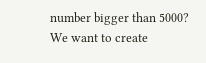number bigger than 5000?
We want to create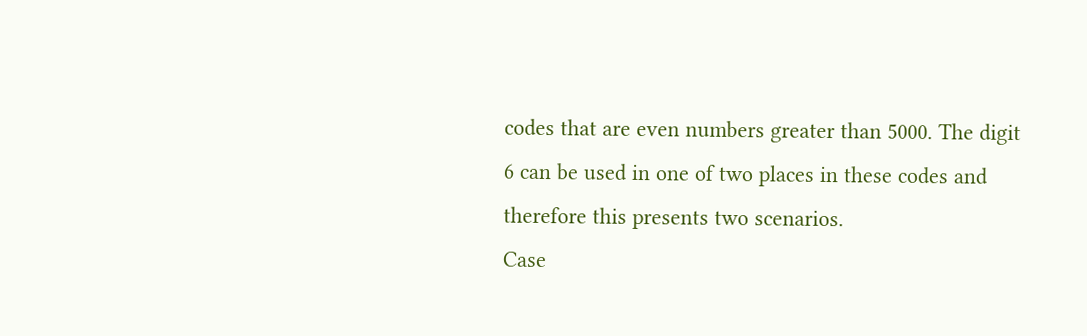codes that are even numbers greater than 5000. The digit 6 can be used in one of two places in these codes and therefore this presents two scenarios.
Case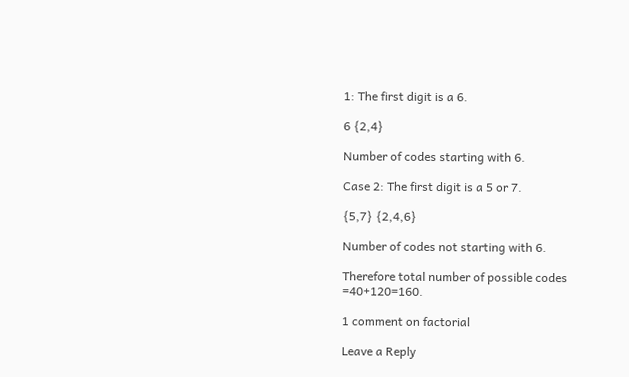1: The first digit is a 6.

6 {2,4}

Number of codes starting with 6.

Case 2: The first digit is a 5 or 7.

{5,7} {2,4,6}

Number of codes not starting with 6.

Therefore total number of possible codes =40+120=160.

1 comment on factorial

Leave a Reply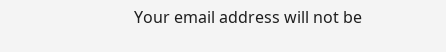Your email address will not be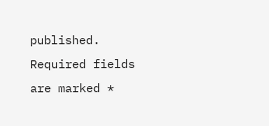published. Required fields are marked *